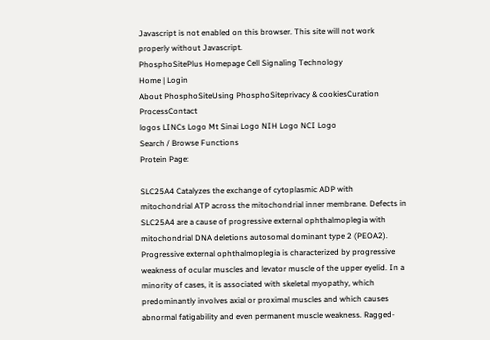Javascript is not enabled on this browser. This site will not work properly without Javascript.
PhosphoSitePlus Homepage Cell Signaling Technology
Home | Login
About PhosphoSiteUsing PhosphoSiteprivacy & cookiesCuration ProcessContact
logos LINCs Logo Mt Sinai Logo NIH Logo NCI Logo
Search / Browse Functions
Protein Page:

SLC25A4 Catalyzes the exchange of cytoplasmic ADP with mitochondrial ATP across the mitochondrial inner membrane. Defects in SLC25A4 are a cause of progressive external ophthalmoplegia with mitochondrial DNA deletions autosomal dominant type 2 (PEOA2). Progressive external ophthalmoplegia is characterized by progressive weakness of ocular muscles and levator muscle of the upper eyelid. In a minority of cases, it is associated with skeletal myopathy, which predominantly involves axial or proximal muscles and which causes abnormal fatigability and even permanent muscle weakness. Ragged-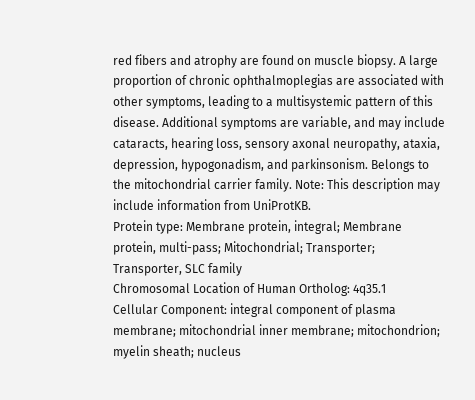red fibers and atrophy are found on muscle biopsy. A large proportion of chronic ophthalmoplegias are associated with other symptoms, leading to a multisystemic pattern of this disease. Additional symptoms are variable, and may include cataracts, hearing loss, sensory axonal neuropathy, ataxia, depression, hypogonadism, and parkinsonism. Belongs to the mitochondrial carrier family. Note: This description may include information from UniProtKB.
Protein type: Membrane protein, integral; Membrane protein, multi-pass; Mitochondrial; Transporter; Transporter, SLC family
Chromosomal Location of Human Ortholog: 4q35.1
Cellular Component: integral component of plasma membrane; mitochondrial inner membrane; mitochondrion; myelin sheath; nucleus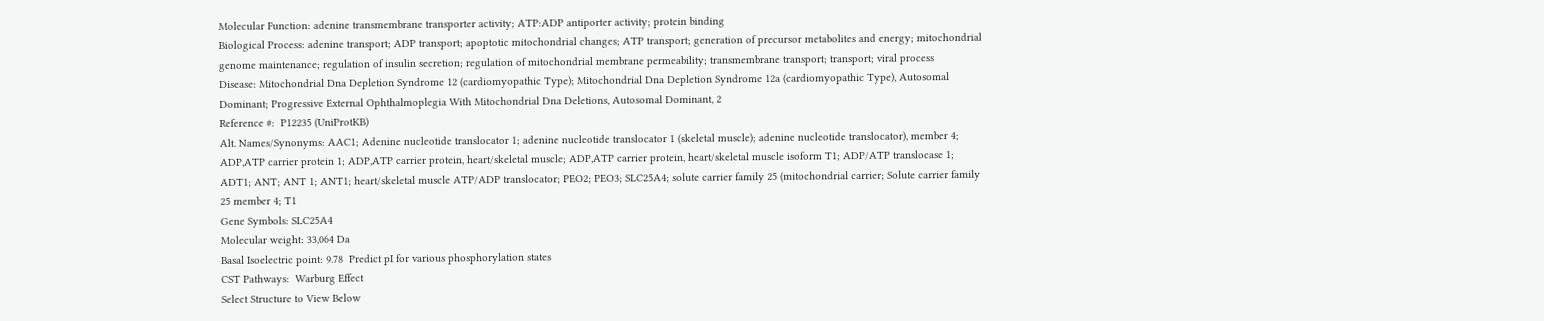Molecular Function: adenine transmembrane transporter activity; ATP:ADP antiporter activity; protein binding
Biological Process: adenine transport; ADP transport; apoptotic mitochondrial changes; ATP transport; generation of precursor metabolites and energy; mitochondrial genome maintenance; regulation of insulin secretion; regulation of mitochondrial membrane permeability; transmembrane transport; transport; viral process
Disease: Mitochondrial Dna Depletion Syndrome 12 (cardiomyopathic Type); Mitochondrial Dna Depletion Syndrome 12a (cardiomyopathic Type), Autosomal Dominant; Progressive External Ophthalmoplegia With Mitochondrial Dna Deletions, Autosomal Dominant, 2
Reference #:  P12235 (UniProtKB)
Alt. Names/Synonyms: AAC1; Adenine nucleotide translocator 1; adenine nucleotide translocator 1 (skeletal muscle); adenine nucleotide translocator), member 4; ADP,ATP carrier protein 1; ADP,ATP carrier protein, heart/skeletal muscle; ADP,ATP carrier protein, heart/skeletal muscle isoform T1; ADP/ATP translocase 1; ADT1; ANT; ANT 1; ANT1; heart/skeletal muscle ATP/ADP translocator; PEO2; PEO3; SLC25A4; solute carrier family 25 (mitochondrial carrier; Solute carrier family 25 member 4; T1
Gene Symbols: SLC25A4
Molecular weight: 33,064 Da
Basal Isoelectric point: 9.78  Predict pI for various phosphorylation states
CST Pathways:  Warburg Effect
Select Structure to View Below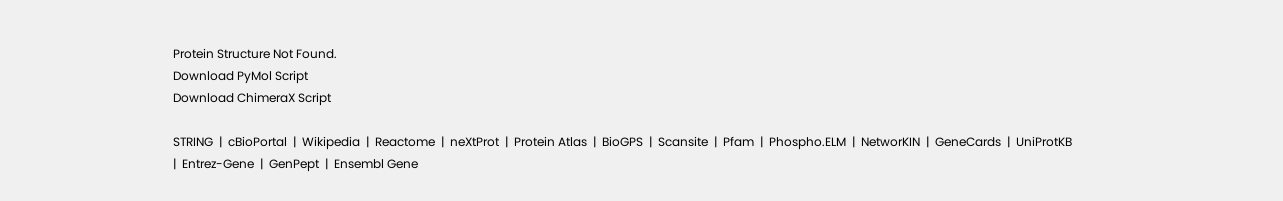Protein Structure Not Found.
Download PyMol Script
Download ChimeraX Script

STRING  |  cBioPortal  |  Wikipedia  |  Reactome  |  neXtProt  |  Protein Atlas  |  BioGPS  |  Scansite  |  Pfam  |  Phospho.ELM  |  NetworKIN  |  GeneCards  |  UniProtKB  |  Entrez-Gene  |  GenPept  |  Ensembl Gene